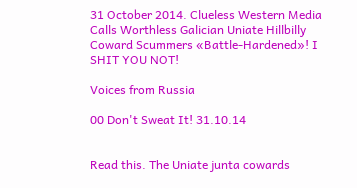31 October 2014. Clueless Western Media Calls Worthless Galician Uniate Hillbilly Coward Scummers «Battle-Hardened»! I SHIT YOU NOT!

Voices from Russia

00 Don't Sweat It! 31.10.14


Read this. The Uniate junta cowards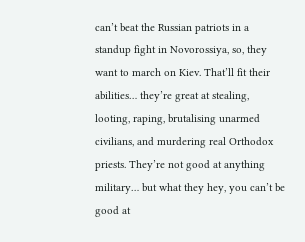can’t beat the Russian patriots in a standup fight in Novorossiya, so, they want to march on Kiev. That’ll fit their abilities… they’re great at stealing, looting, raping, brutalising unarmed civilians, and murdering real Orthodox priests. They’re not good at anything military… but what they hey, you can’t be good at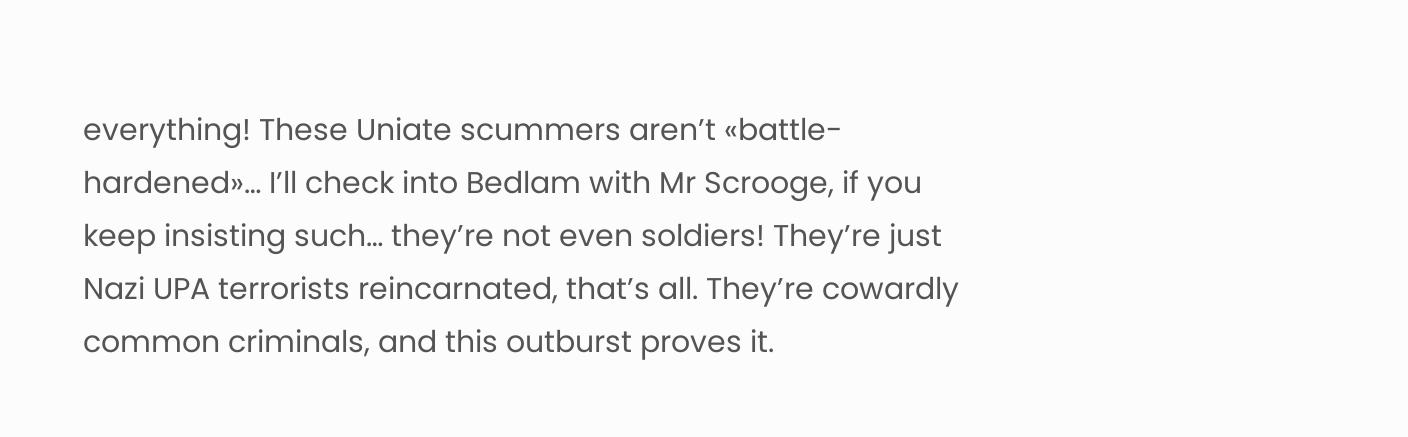everything! These Uniate scummers aren’t «battle-hardened»… I’ll check into Bedlam with Mr Scrooge, if you keep insisting such… they’re not even soldiers! They’re just Nazi UPA terrorists reincarnated, that’s all. They’re cowardly common criminals, and this outburst proves it.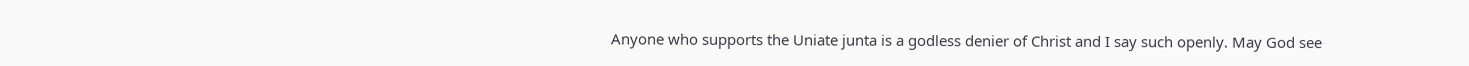Anyone who supports the Uniate junta is a godless denier of Christ and I say such openly. May God see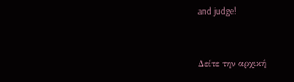and judge!


Δείτε την αρχική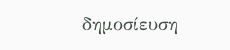δημοσίευση